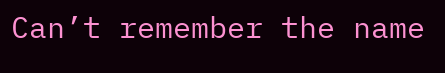Can’t remember the name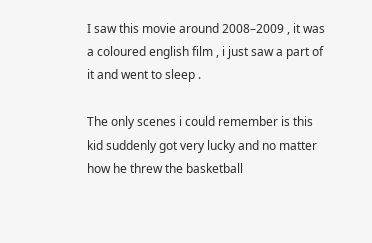I saw this movie around 2008–2009 , it was a coloured english film , i just saw a part of it and went to sleep .

The only scenes i could remember is this kid suddenly got very lucky and no matter how he threw the basketball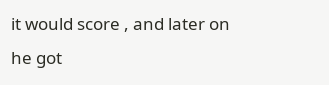it would score , and later on he got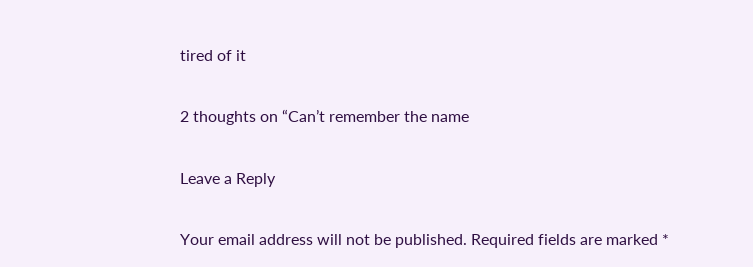tired of it

2 thoughts on “Can’t remember the name

Leave a Reply

Your email address will not be published. Required fields are marked *